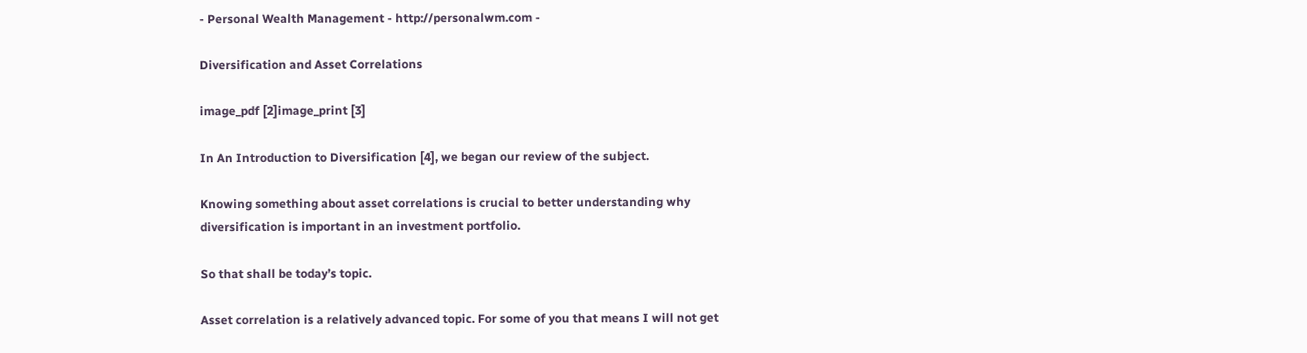- Personal Wealth Management - http://personalwm.com -

Diversification and Asset Correlations

image_pdf [2]image_print [3]

In An Introduction to Diversification [4], we began our review of the subject.

Knowing something about asset correlations is crucial to better understanding why diversification is important in an investment portfolio.

So that shall be today’s topic.

Asset correlation is a relatively advanced topic. For some of you that means I will not get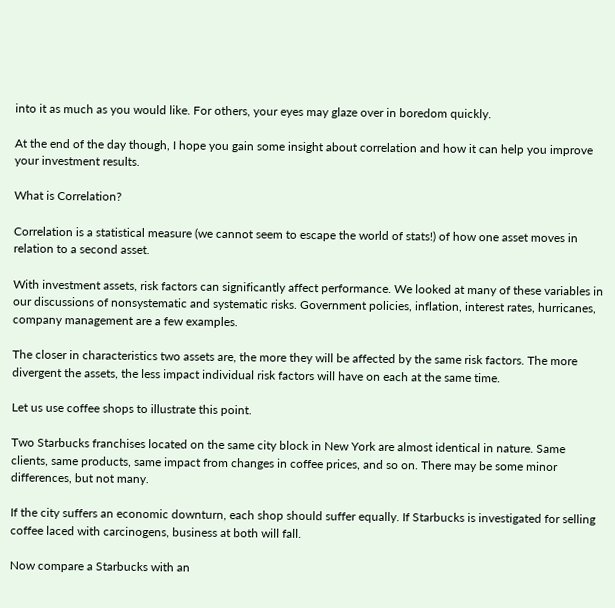into it as much as you would like. For others, your eyes may glaze over in boredom quickly.

At the end of the day though, I hope you gain some insight about correlation and how it can help you improve your investment results.

What is Correlation?

Correlation is a statistical measure (we cannot seem to escape the world of stats!) of how one asset moves in relation to a second asset.

With investment assets, risk factors can significantly affect performance. We looked at many of these variables in our discussions of nonsystematic and systematic risks. Government policies, inflation, interest rates, hurricanes, company management are a few examples.

The closer in characteristics two assets are, the more they will be affected by the same risk factors. The more divergent the assets, the less impact individual risk factors will have on each at the same time.

Let us use coffee shops to illustrate this point.

Two Starbucks franchises located on the same city block in New York are almost identical in nature. Same clients, same products, same impact from changes in coffee prices, and so on. There may be some minor differences, but not many.

If the city suffers an economic downturn, each shop should suffer equally. If Starbucks is investigated for selling coffee laced with carcinogens, business at both will fall.

Now compare a Starbucks with an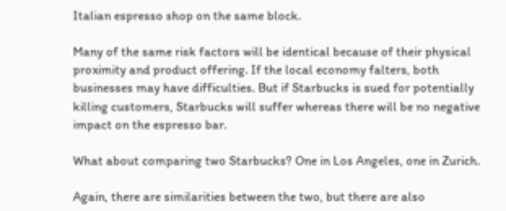Italian espresso shop on the same block.

Many of the same risk factors will be identical because of their physical proximity and product offering. If the local economy falters, both businesses may have difficulties. But if Starbucks is sued for potentially killing customers, Starbucks will suffer whereas there will be no negative impact on the espresso bar.

What about comparing two Starbucks? One in Los Angeles, one in Zurich.

Again, there are similarities between the two, but there are also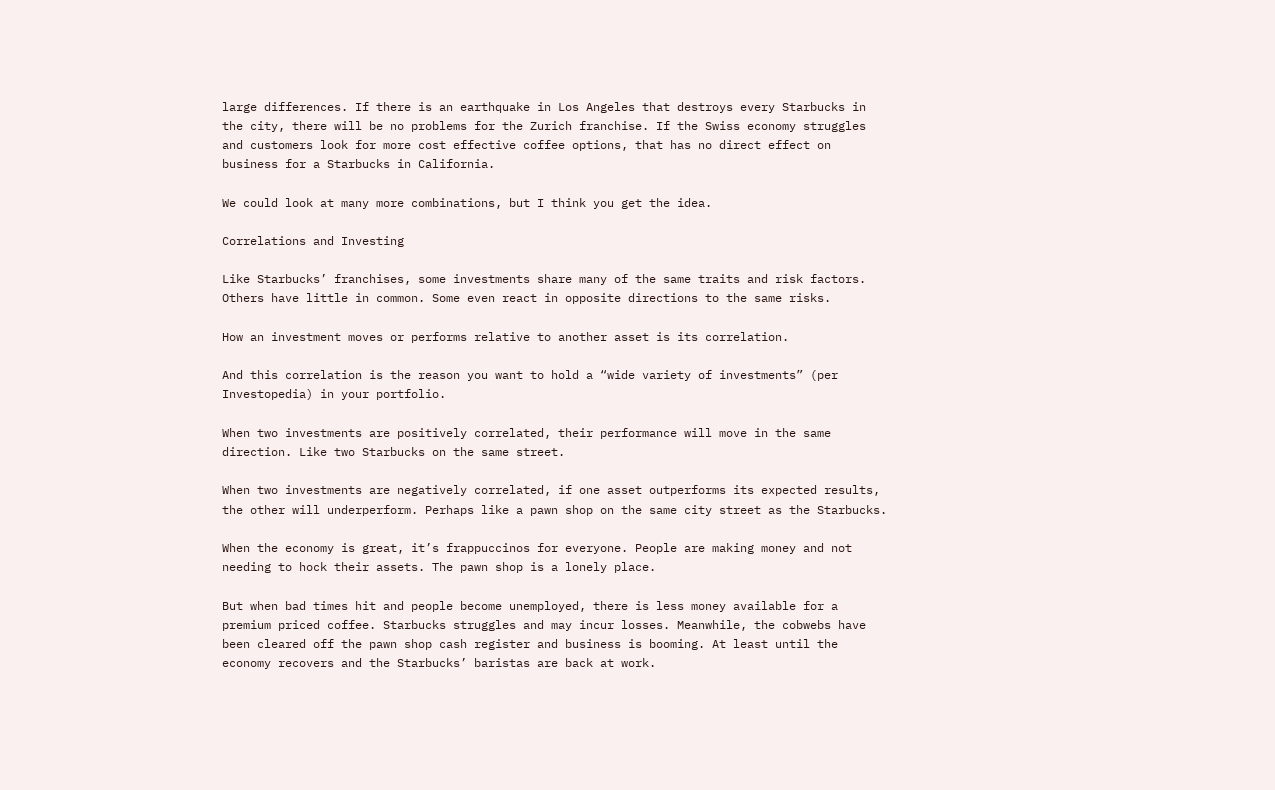large differences. If there is an earthquake in Los Angeles that destroys every Starbucks in the city, there will be no problems for the Zurich franchise. If the Swiss economy struggles and customers look for more cost effective coffee options, that has no direct effect on business for a Starbucks in California.

We could look at many more combinations, but I think you get the idea.

Correlations and Investing

Like Starbucks’ franchises, some investments share many of the same traits and risk factors. Others have little in common. Some even react in opposite directions to the same risks.

How an investment moves or performs relative to another asset is its correlation.

And this correlation is the reason you want to hold a “wide variety of investments” (per Investopedia) in your portfolio.

When two investments are positively correlated, their performance will move in the same direction. Like two Starbucks on the same street.

When two investments are negatively correlated, if one asset outperforms its expected results, the other will underperform. Perhaps like a pawn shop on the same city street as the Starbucks.

When the economy is great, it’s frappuccinos for everyone. People are making money and not needing to hock their assets. The pawn shop is a lonely place.

But when bad times hit and people become unemployed, there is less money available for a premium priced coffee. Starbucks struggles and may incur losses. Meanwhile, the cobwebs have been cleared off the pawn shop cash register and business is booming. At least until the economy recovers and the Starbucks’ baristas are back at work.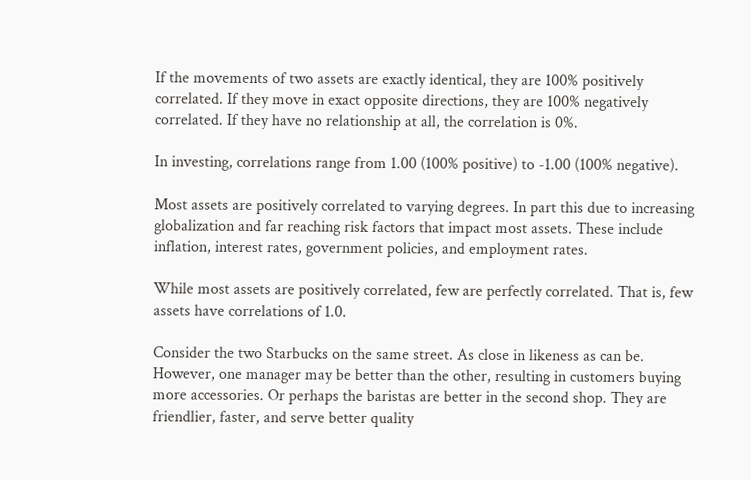If the movements of two assets are exactly identical, they are 100% positively correlated. If they move in exact opposite directions, they are 100% negatively correlated. If they have no relationship at all, the correlation is 0%.

In investing, correlations range from 1.00 (100% positive) to -1.00 (100% negative).

Most assets are positively correlated to varying degrees. In part this due to increasing globalization and far reaching risk factors that impact most assets. These include inflation, interest rates, government policies, and employment rates.

While most assets are positively correlated, few are perfectly correlated. That is, few assets have correlations of 1.0.

Consider the two Starbucks on the same street. As close in likeness as can be. However, one manager may be better than the other, resulting in customers buying more accessories. Or perhaps the baristas are better in the second shop. They are friendlier, faster, and serve better quality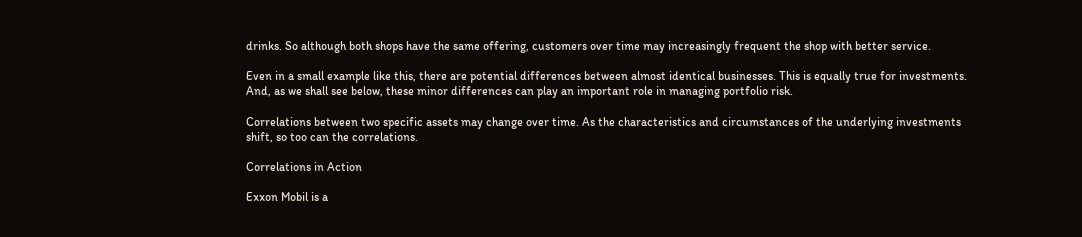drinks. So although both shops have the same offering, customers over time may increasingly frequent the shop with better service.

Even in a small example like this, there are potential differences between almost identical businesses. This is equally true for investments. And, as we shall see below, these minor differences can play an important role in managing portfolio risk.

Correlations between two specific assets may change over time. As the characteristics and circumstances of the underlying investments shift, so too can the correlations.

Correlations in Action

Exxon Mobil is a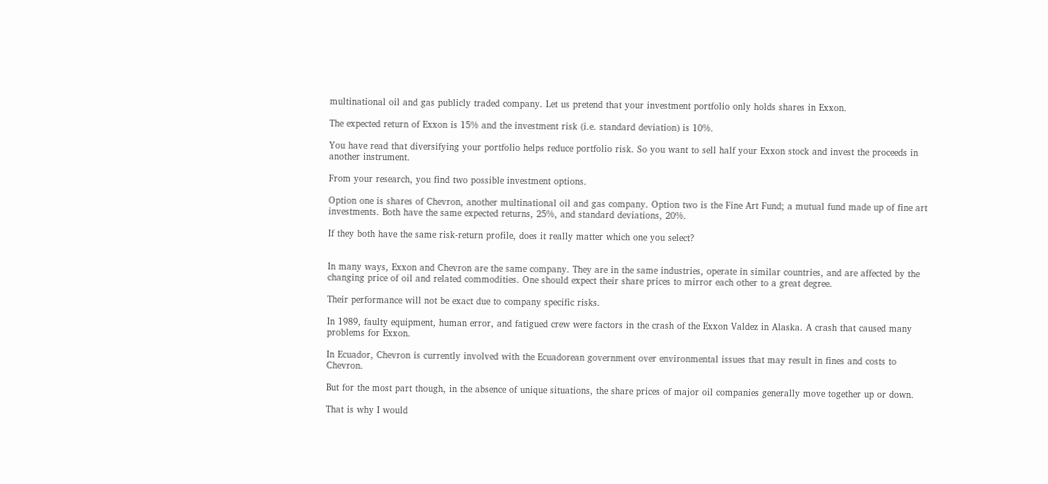multinational oil and gas publicly traded company. Let us pretend that your investment portfolio only holds shares in Exxon.

The expected return of Exxon is 15% and the investment risk (i.e. standard deviation) is 10%.

You have read that diversifying your portfolio helps reduce portfolio risk. So you want to sell half your Exxon stock and invest the proceeds in another instrument.

From your research, you find two possible investment options.

Option one is shares of Chevron, another multinational oil and gas company. Option two is the Fine Art Fund; a mutual fund made up of fine art investments. Both have the same expected returns, 25%, and standard deviations, 20%.

If they both have the same risk-return profile, does it really matter which one you select?


In many ways, Exxon and Chevron are the same company. They are in the same industries, operate in similar countries, and are affected by the changing price of oil and related commodities. One should expect their share prices to mirror each other to a great degree.

Their performance will not be exact due to company specific risks.

In 1989, faulty equipment, human error, and fatigued crew were factors in the crash of the Exxon Valdez in Alaska. A crash that caused many problems for Exxon.

In Ecuador, Chevron is currently involved with the Ecuadorean government over environmental issues that may result in fines and costs to Chevron.

But for the most part though, in the absence of unique situations, the share prices of major oil companies generally move together up or down.

That is why I would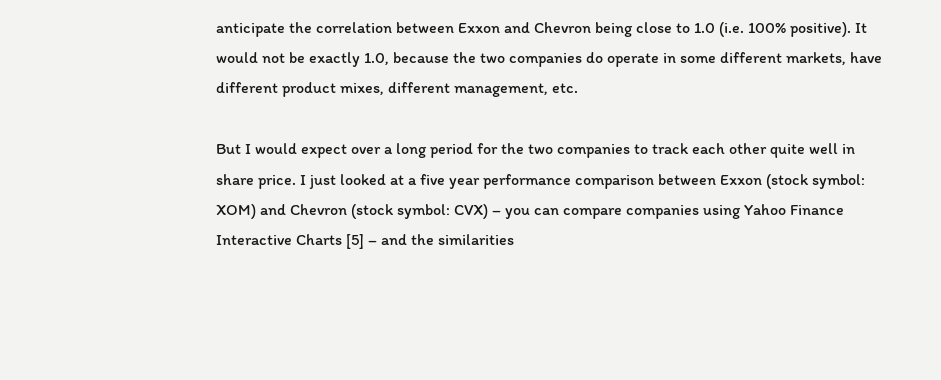anticipate the correlation between Exxon and Chevron being close to 1.0 (i.e. 100% positive). It would not be exactly 1.0, because the two companies do operate in some different markets, have different product mixes, different management, etc.

But I would expect over a long period for the two companies to track each other quite well in share price. I just looked at a five year performance comparison between Exxon (stock symbol: XOM) and Chevron (stock symbol: CVX) – you can compare companies using Yahoo Finance Interactive Charts [5] – and the similarities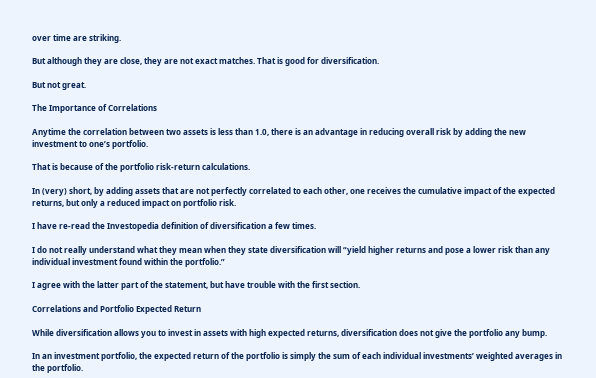over time are striking.

But although they are close, they are not exact matches. That is good for diversification.

But not great.

The Importance of Correlations

Anytime the correlation between two assets is less than 1.0, there is an advantage in reducing overall risk by adding the new investment to one’s portfolio.

That is because of the portfolio risk-return calculations.

In (very) short, by adding assets that are not perfectly correlated to each other, one receives the cumulative impact of the expected returns, but only a reduced impact on portfolio risk.

I have re-read the Investopedia definition of diversification a few times.

I do not really understand what they mean when they state diversification will “yield higher returns and pose a lower risk than any individual investment found within the portfolio.”

I agree with the latter part of the statement, but have trouble with the first section.

Correlations and Portfolio Expected Return

While diversification allows you to invest in assets with high expected returns, diversification does not give the portfolio any bump.

In an investment portfolio, the expected return of the portfolio is simply the sum of each individual investments’ weighted averages in the portfolio.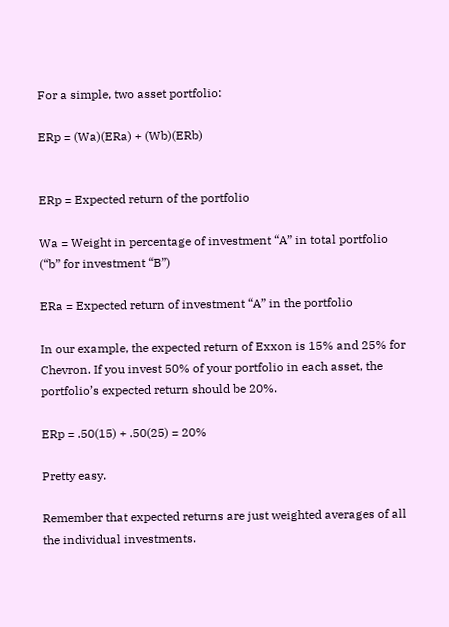For a simple, two asset portfolio:

ERp = (Wa)(ERa) + (Wb)(ERb)


ERp = Expected return of the portfolio

Wa = Weight in percentage of investment “A” in total portfolio (“b” for investment “B”)

ERa = Expected return of investment “A” in the portfolio

In our example, the expected return of Exxon is 15% and 25% for Chevron. If you invest 50% of your portfolio in each asset, the portfolio’s expected return should be 20%.

ERp = .50(15) + .50(25) = 20%

Pretty easy.

Remember that expected returns are just weighted averages of all the individual investments.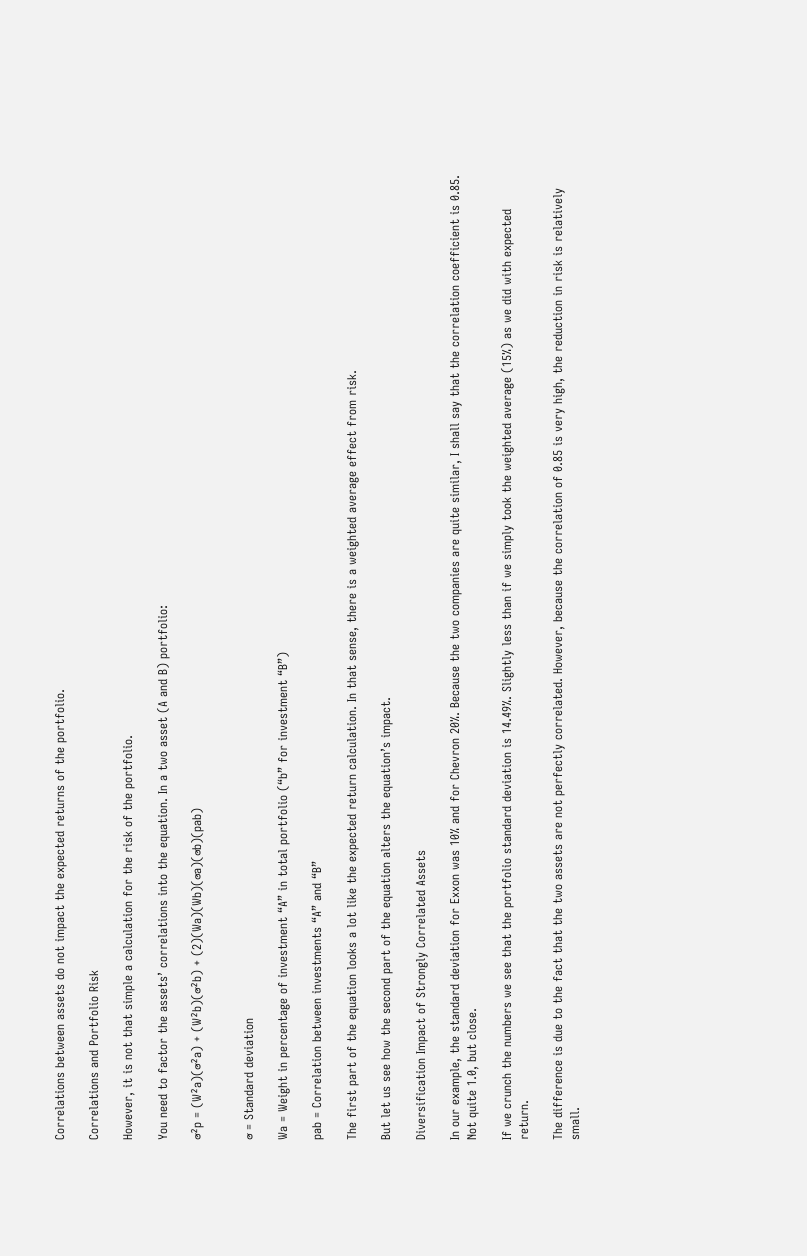Correlations between assets do not impact the expected returns of the portfolio.

Correlations and Portfolio Risk

However, it is not that simple a calculation for the risk of the portfolio.

You need to factor the assets’ correlations into the equation. In a two asset (A and B) portfolio:

℺²p = (W²a)(℺²a) + (W²b)(℺²b) + (2)(Wa)(Wb)(℺a)(℺b)(pab)


℺ = Standard deviation

Wa = Weight in percentage of investment “A” in total portfolio (“b” for investment “B”)

pab = Correlation between investments “A” and “B”

The first part of the equation looks a lot like the expected return calculation. In that sense, there is a weighted average effect from risk.

But let us see how the second part of the equation alters the equation’s impact.

Diversification Impact of Strongly Correlated Assets

In our example, the standard deviation for Exxon was 10% and for Chevron 20%. Because the two companies are quite similar, I shall say that the correlation coefficient is 0.85. Not quite 1.0, but close.

If we crunch the numbers we see that the portfolio standard deviation is 14.49%. Slightly less than if we simply took the weighted average (15%) as we did with expected return.

The difference is due to the fact that the two assets are not perfectly correlated. However, because the correlation of 0.85 is very high, the reduction in risk is relatively small.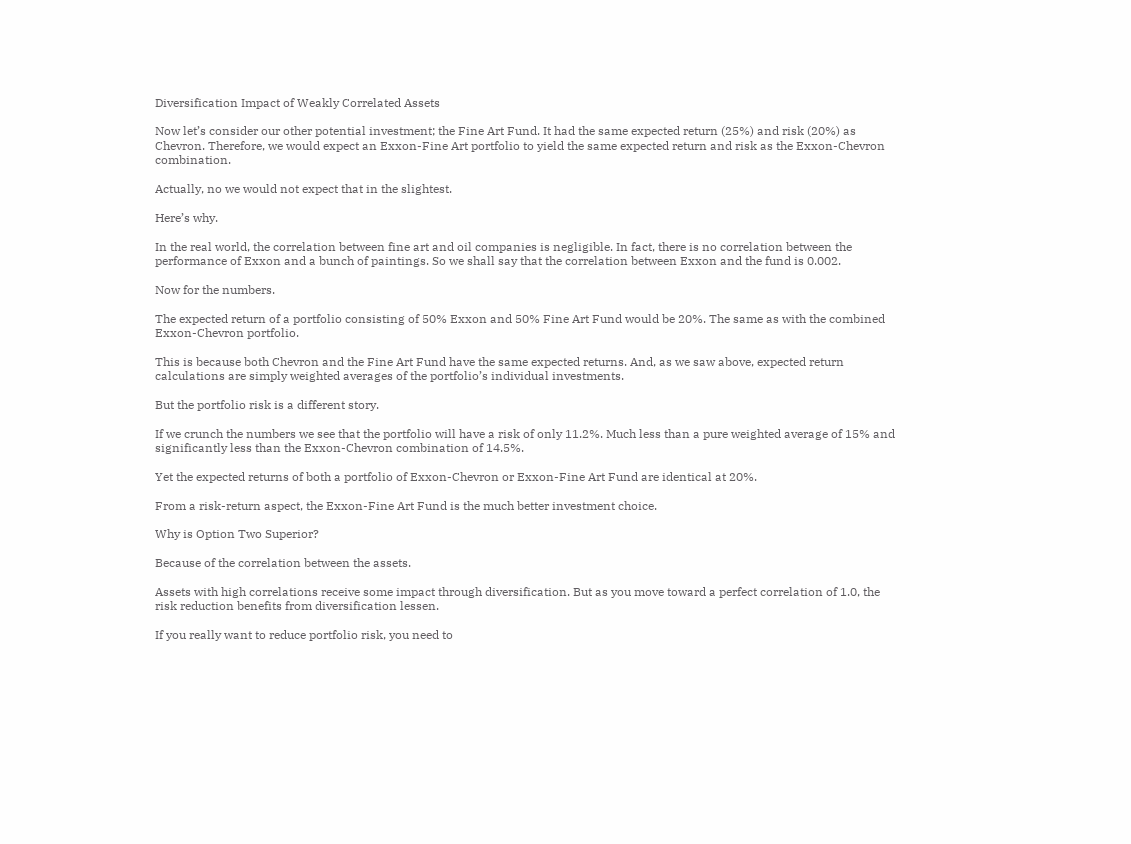Diversification Impact of Weakly Correlated Assets

Now let’s consider our other potential investment; the Fine Art Fund. It had the same expected return (25%) and risk (20%) as Chevron. Therefore, we would expect an Exxon-Fine Art portfolio to yield the same expected return and risk as the Exxon-Chevron combination.

Actually, no we would not expect that in the slightest.

Here’s why.

In the real world, the correlation between fine art and oil companies is negligible. In fact, there is no correlation between the performance of Exxon and a bunch of paintings. So we shall say that the correlation between Exxon and the fund is 0.002.

Now for the numbers.

The expected return of a portfolio consisting of 50% Exxon and 50% Fine Art Fund would be 20%. The same as with the combined Exxon-Chevron portfolio.

This is because both Chevron and the Fine Art Fund have the same expected returns. And, as we saw above, expected return calculations are simply weighted averages of the portfolio’s individual investments.

But the portfolio risk is a different story.

If we crunch the numbers we see that the portfolio will have a risk of only 11.2%. Much less than a pure weighted average of 15% and significantly less than the Exxon-Chevron combination of 14.5%.

Yet the expected returns of both a portfolio of Exxon-Chevron or Exxon-Fine Art Fund are identical at 20%.

From a risk-return aspect, the Exxon-Fine Art Fund is the much better investment choice.

Why is Option Two Superior?

Because of the correlation between the assets.

Assets with high correlations receive some impact through diversification. But as you move toward a perfect correlation of 1.0, the risk reduction benefits from diversification lessen.

If you really want to reduce portfolio risk, you need to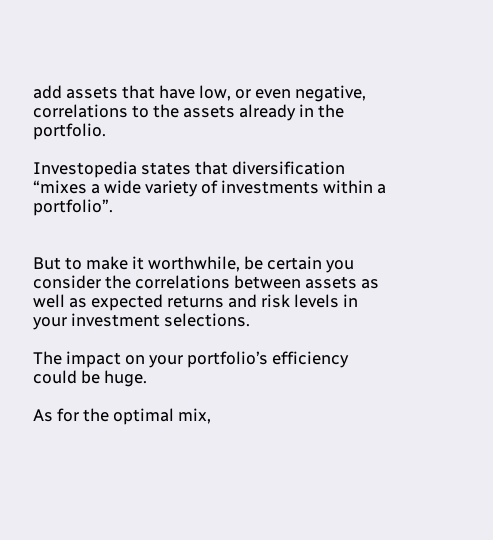add assets that have low, or even negative, correlations to the assets already in the portfolio.

Investopedia states that diversification “mixes a wide variety of investments within a portfolio”.


But to make it worthwhile, be certain you consider the correlations between assets as well as expected returns and risk levels in your investment selections.

The impact on your portfolio’s efficiency could be huge.

As for the optimal mix,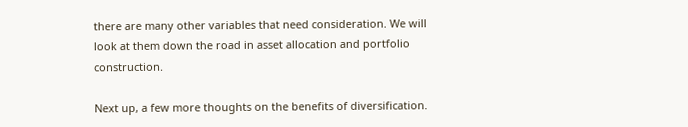there are many other variables that need consideration. We will look at them down the road in asset allocation and portfolio construction.

Next up, a few more thoughts on the benefits of diversification.